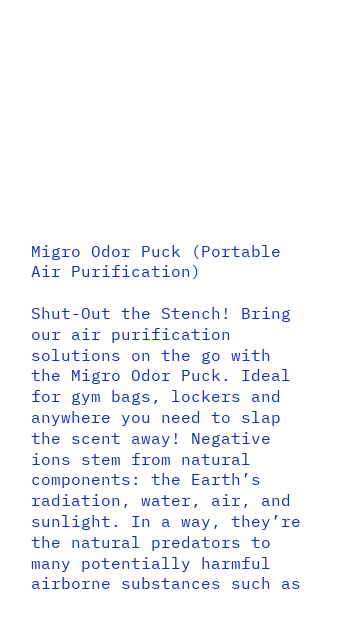Migro Odor Puck (Portable Air Purification)

Shut-Out the Stench! Bring our air purification solutions on the go with the Migro Odor Puck. Ideal for gym bags, lockers and anywhere you need to slap the scent away! Negative ions stem from natural components: the Earth’s radiation, water, air, and sunlight. In a way, they’re the natural predators to many potentially harmful airborne substances such as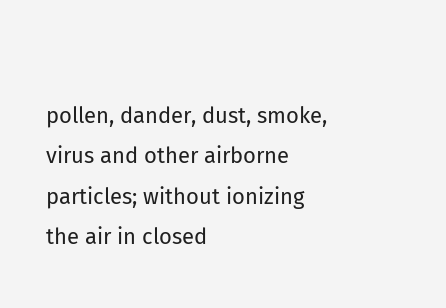pollen, dander, dust, smoke, virus and other airborne particles; without ionizing the air in closed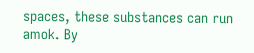spaces, these substances can run amok. By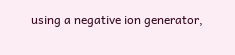using a negative ion generator,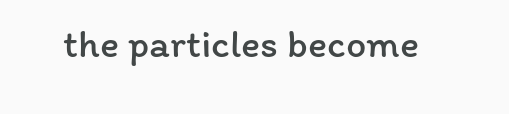the particles become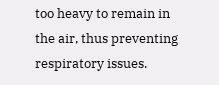too heavy to remain in the air, thus preventing respiratory issues.